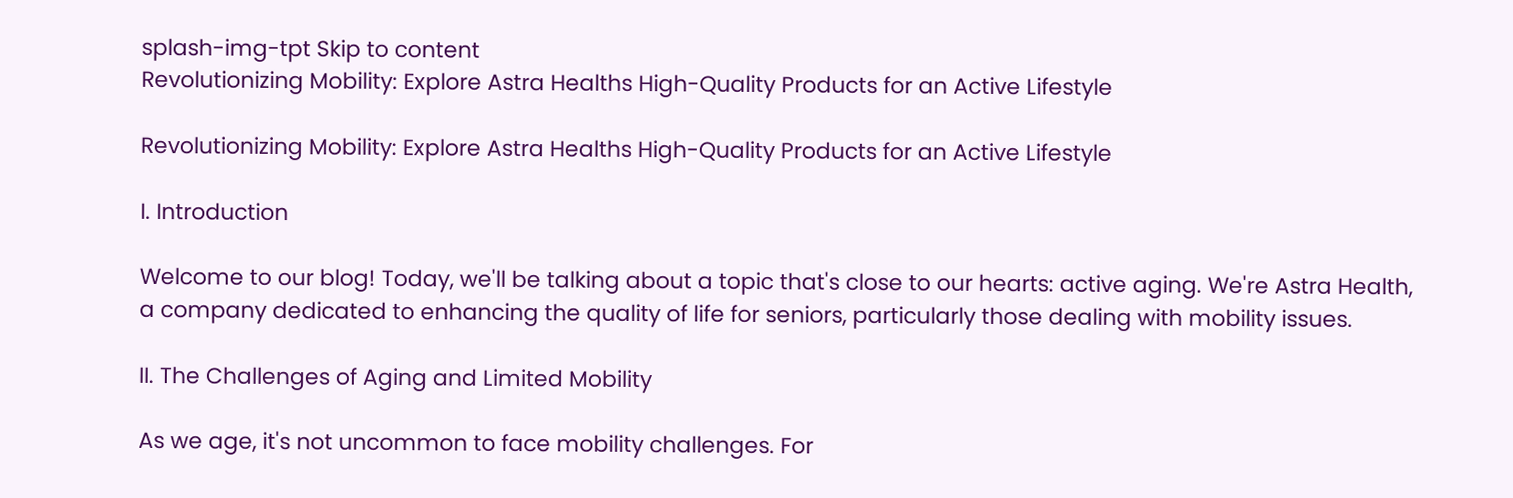splash-img-tpt Skip to content
Revolutionizing Mobility: Explore Astra Healths High-Quality Products for an Active Lifestyle

Revolutionizing Mobility: Explore Astra Healths High-Quality Products for an Active Lifestyle

I. Introduction

Welcome to our blog! Today, we'll be talking about a topic that's close to our hearts: active aging. We're Astra Health, a company dedicated to enhancing the quality of life for seniors, particularly those dealing with mobility issues.

II. The Challenges of Aging and Limited Mobility

As we age, it's not uncommon to face mobility challenges. For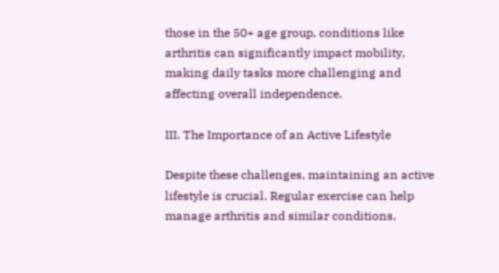those in the 50+ age group, conditions like arthritis can significantly impact mobility, making daily tasks more challenging and affecting overall independence.

III. The Importance of an Active Lifestyle

Despite these challenges, maintaining an active lifestyle is crucial. Regular exercise can help manage arthritis and similar conditions,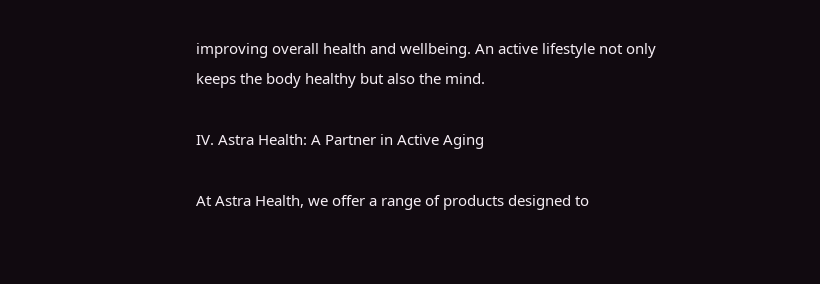improving overall health and wellbeing. An active lifestyle not only keeps the body healthy but also the mind.

IV. Astra Health: A Partner in Active Aging

At Astra Health, we offer a range of products designed to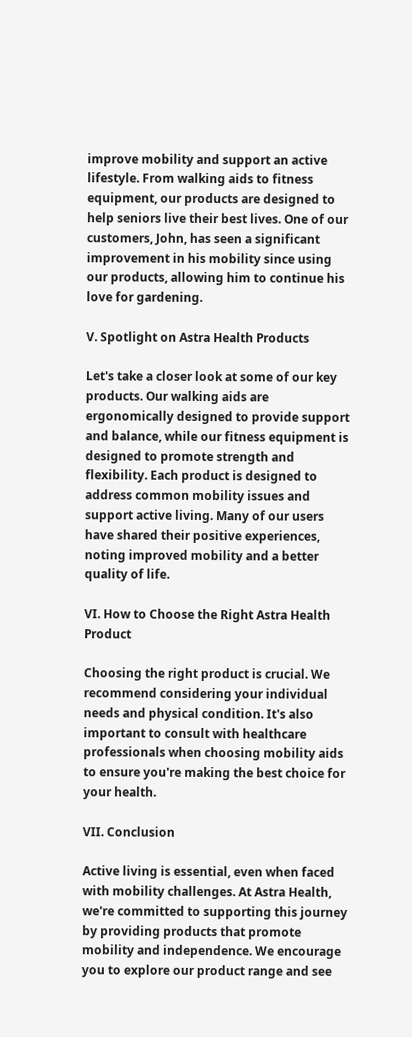improve mobility and support an active lifestyle. From walking aids to fitness equipment, our products are designed to help seniors live their best lives. One of our customers, John, has seen a significant improvement in his mobility since using our products, allowing him to continue his love for gardening.

V. Spotlight on Astra Health Products

Let's take a closer look at some of our key products. Our walking aids are ergonomically designed to provide support and balance, while our fitness equipment is designed to promote strength and flexibility. Each product is designed to address common mobility issues and support active living. Many of our users have shared their positive experiences, noting improved mobility and a better quality of life.

VI. How to Choose the Right Astra Health Product

Choosing the right product is crucial. We recommend considering your individual needs and physical condition. It's also important to consult with healthcare professionals when choosing mobility aids to ensure you're making the best choice for your health.

VII. Conclusion

Active living is essential, even when faced with mobility challenges. At Astra Health, we're committed to supporting this journey by providing products that promote mobility and independence. We encourage you to explore our product range and see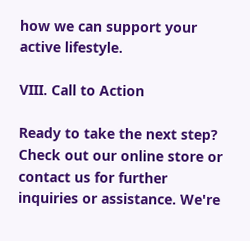how we can support your active lifestyle.

VIII. Call to Action

Ready to take the next step? Check out our online store or contact us for further inquiries or assistance. We're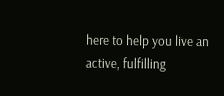here to help you live an active, fulfilling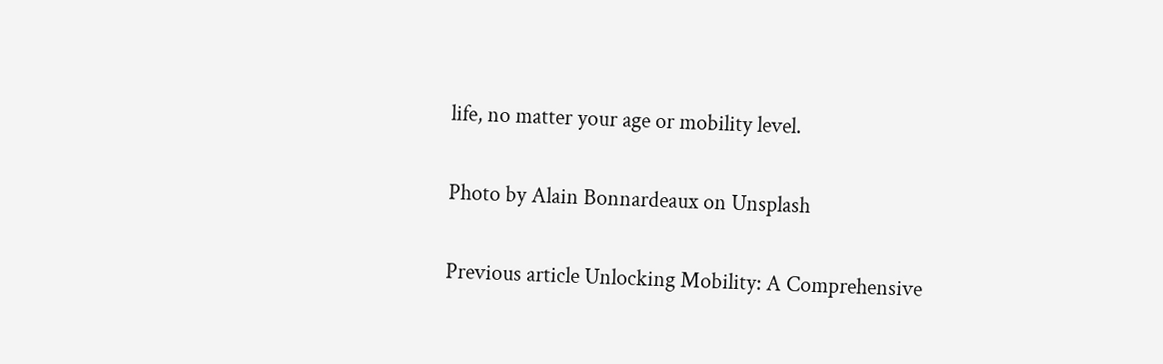life, no matter your age or mobility level.

Photo by Alain Bonnardeaux on Unsplash

Previous article Unlocking Mobility: A Comprehensive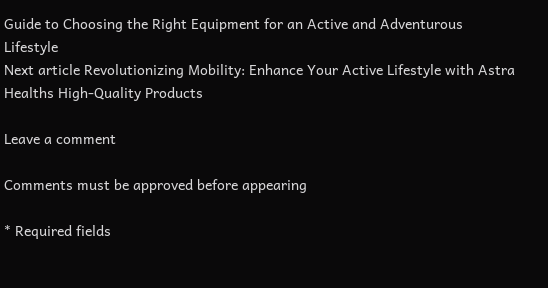Guide to Choosing the Right Equipment for an Active and Adventurous Lifestyle
Next article Revolutionizing Mobility: Enhance Your Active Lifestyle with Astra Healths High-Quality Products

Leave a comment

Comments must be approved before appearing

* Required fields